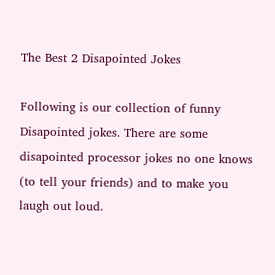The Best 2 Disapointed Jokes

Following is our collection of funny Disapointed jokes. There are some disapointed processor jokes no one knows (to tell your friends) and to make you laugh out loud.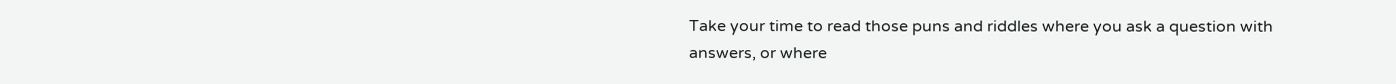Take your time to read those puns and riddles where you ask a question with answers, or where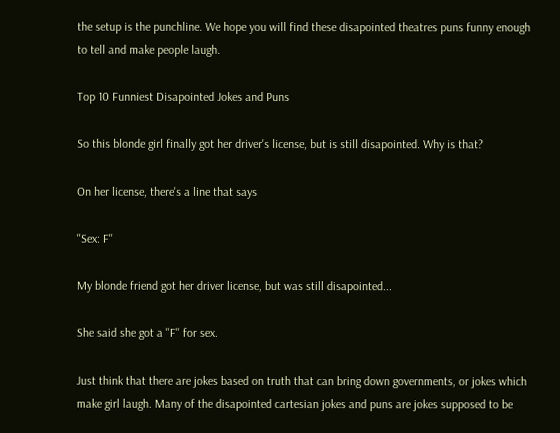the setup is the punchline. We hope you will find these disapointed theatres puns funny enough to tell and make people laugh.

Top 10 Funniest Disapointed Jokes and Puns

So this blonde girl finally got her driver's license, but is still disapointed. Why is that?

On her license, there's a line that says

''Sex: F''

My blonde friend got her driver license, but was still disapointed...

She said she got a ''F'' for sex.

Just think that there are jokes based on truth that can bring down governments, or jokes which make girl laugh. Many of the disapointed cartesian jokes and puns are jokes supposed to be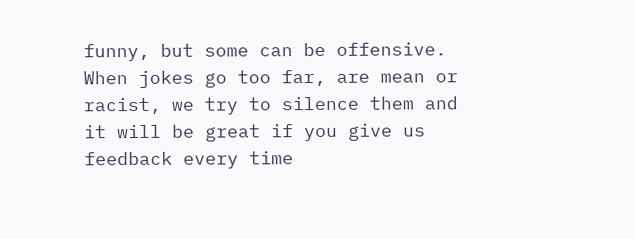funny, but some can be offensive. When jokes go too far, are mean or racist, we try to silence them and it will be great if you give us feedback every time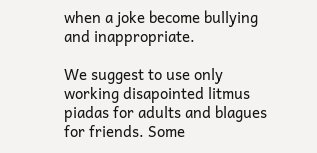when a joke become bullying and inappropriate.

We suggest to use only working disapointed litmus piadas for adults and blagues for friends. Some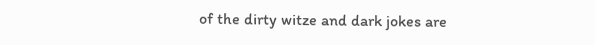of the dirty witze and dark jokes are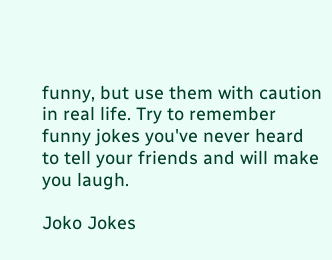funny, but use them with caution in real life. Try to remember funny jokes you've never heard to tell your friends and will make you laugh.

Joko Jokes